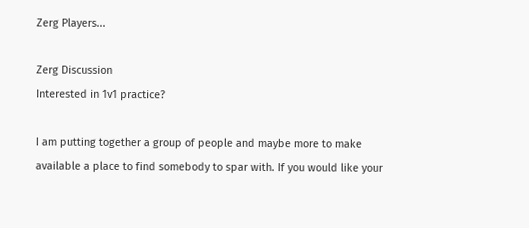Zerg Players...

Zerg Discussion
Interested in 1v1 practice?

I am putting together a group of people and maybe more to make available a place to find somebody to spar with. If you would like your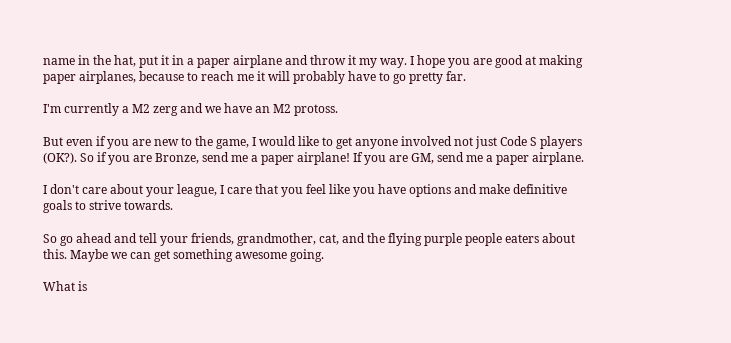name in the hat, put it in a paper airplane and throw it my way. I hope you are good at making paper airplanes, because to reach me it will probably have to go pretty far.

I'm currently a M2 zerg and we have an M2 protoss.

But even if you are new to the game, I would like to get anyone involved not just Code S players (OK?). So if you are Bronze, send me a paper airplane! If you are GM, send me a paper airplane.

I don't care about your league, I care that you feel like you have options and make definitive goals to strive towards.

So go ahead and tell your friends, grandmother, cat, and the flying purple people eaters about this. Maybe we can get something awesome going.

What is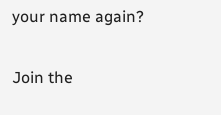your name again?

Join the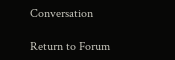Conversation

Return to Forum